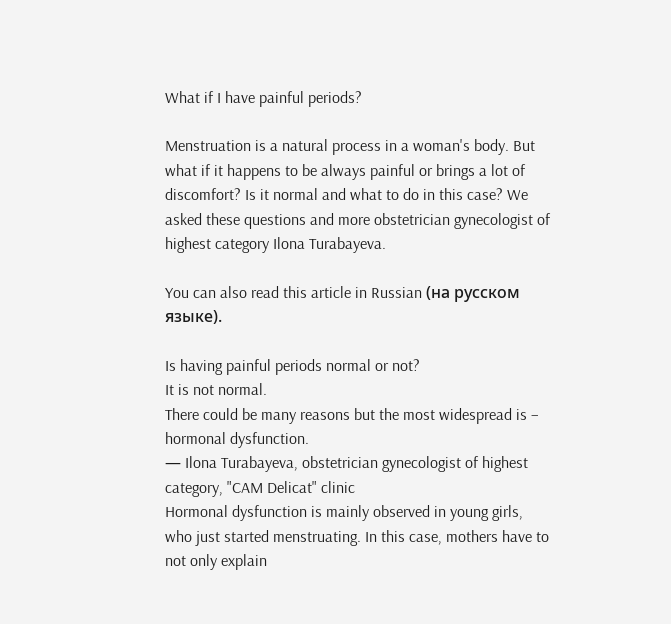What if I have painful periods?

Menstruation is a natural process in a woman's body. But what if it happens to be always painful or brings a lot of discomfort? Is it normal and what to do in this case? We asked these questions and more obstetrician gynecologist of highest category Ilona Turabayeva.

You can also read this article in Russian (на русском языке).

Is having painful periods normal or not?
It is not normal.
There could be many reasons but the most widespread is – hormonal dysfunction.
— Ilona Turabayeva, obstetrician gynecologist of highest category, "CAM Delicat" clinic
Hormonal dysfunction is mainly observed in young girls, who just started menstruating. In this case, mothers have to not only explain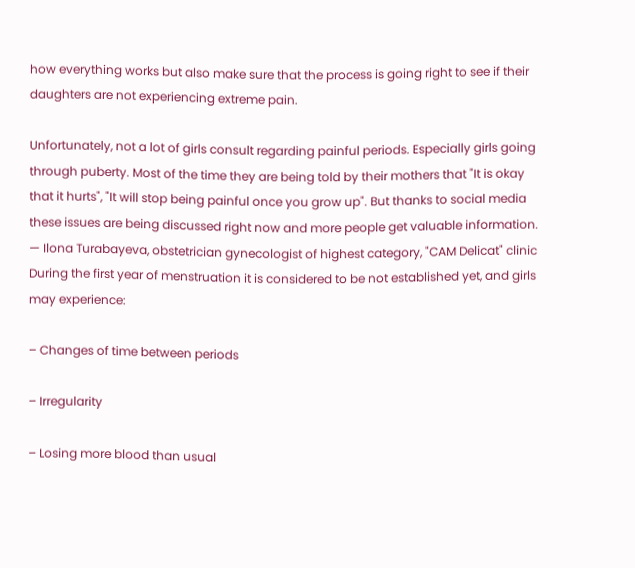how everything works but also make sure that the process is going right to see if their daughters are not experiencing extreme pain.

Unfortunately, not a lot of girls consult regarding painful periods. Especially girls going through puberty. Most of the time they are being told by their mothers that "It is okay that it hurts", "It will stop being painful once you grow up". But thanks to social media these issues are being discussed right now and more people get valuable information.
— Ilona Turabayeva, obstetrician gynecologist of highest category, "CAM Delicat" clinic
During the first year of menstruation it is considered to be not established yet, and girls may experience:

– Changes of time between periods

– Irregularity

– Losing more blood than usual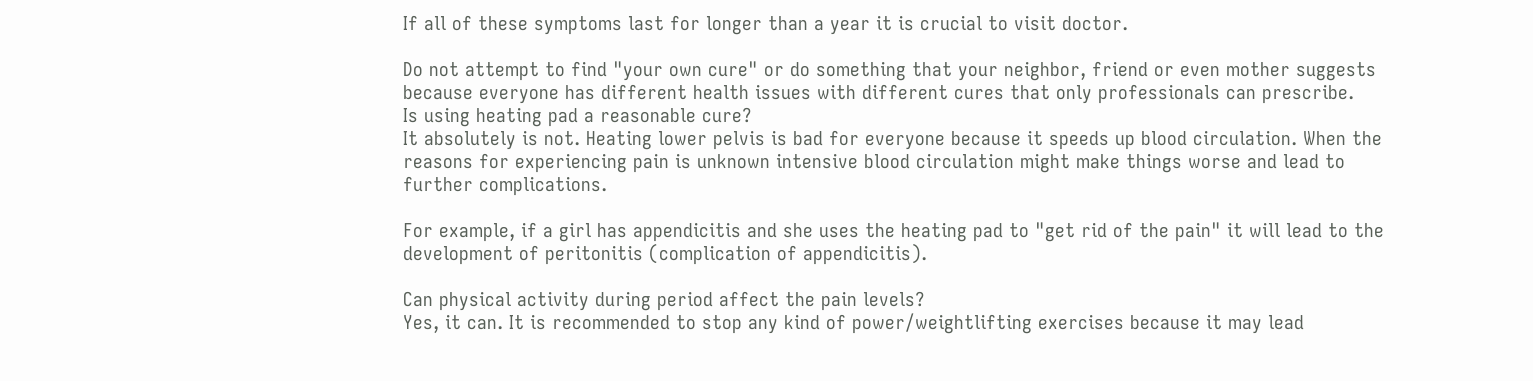If all of these symptoms last for longer than a year it is crucial to visit doctor.

Do not attempt to find "your own cure" or do something that your neighbor, friend or even mother suggests because everyone has different health issues with different cures that only professionals can prescribe.
Is using heating pad a reasonable cure?
It absolutely is not. Heating lower pelvis is bad for everyone because it speeds up blood circulation. When the reasons for experiencing pain is unknown intensive blood circulation might make things worse and lead to further complications.

For example, if a girl has appendicitis and she uses the heating pad to "get rid of the pain" it will lead to the development of peritonitis (complication of appendicitis).

Can physical activity during period affect the pain levels?
Yes, it can. It is recommended to stop any kind of power/weightlifting exercises because it may lead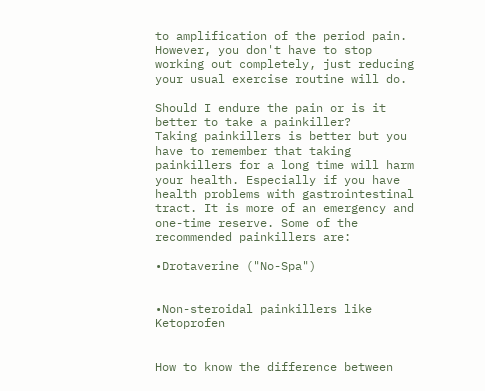to amplification of the period pain. However, you don't have to stop working out completely, just reducing your usual exercise routine will do.

Should I endure the pain or is it better to take a painkiller?
Taking painkillers is better but you have to remember that taking painkillers for a long time will harm your health. Especially if you have health problems with gastrointestinal tract. It is more of an emergency and one-time reserve. Some of the recommended painkillers are:

•Drotaverine ("No-Spa")


•Non-steroidal painkillers like Ketoprofen


How to know the difference between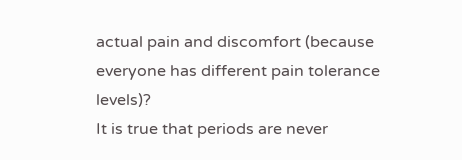actual pain and discomfort (because everyone has different pain tolerance levels)?
It is true that periods are never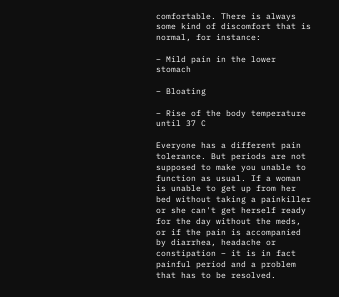comfortable. There is always some kind of discomfort that is normal, for instance:

– Mild pain in the lower stomach

– Bloating

– Rise of the body temperature until 37 C

Everyone has a different pain tolerance. But periods are not supposed to make you unable to function as usual. If a woman is unable to get up from her bed without taking a painkiller or she can't get herself ready for the day without the meds, or if the pain is accompanied by diarrhea, headache or constipation – it is in fact painful period and a problem that has to be resolved.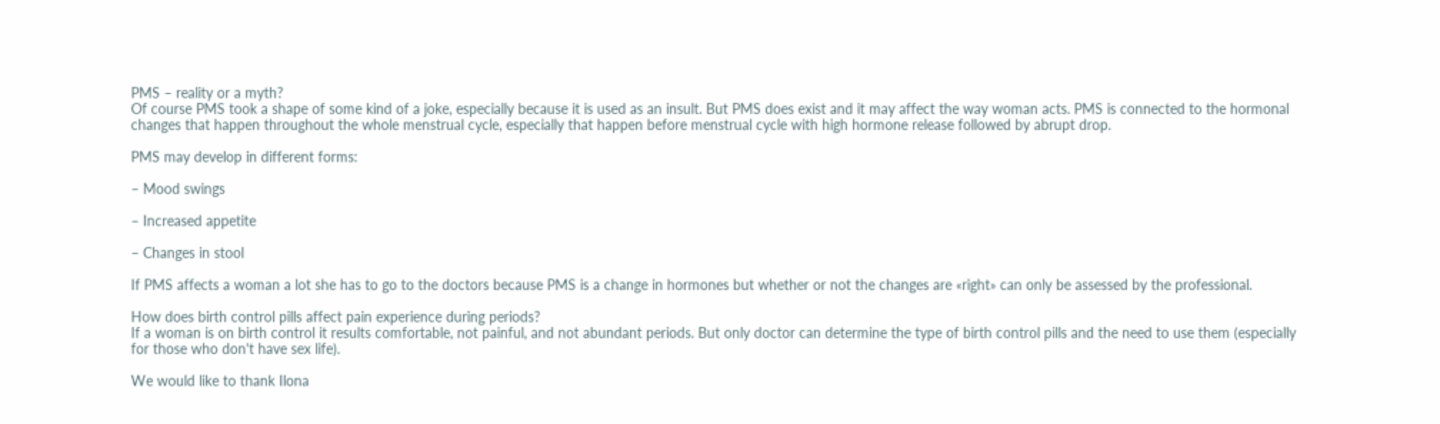PMS – reality or a myth?
Of course PMS took a shape of some kind of a joke, especially because it is used as an insult. But PMS does exist and it may affect the way woman acts. PMS is connected to the hormonal changes that happen throughout the whole menstrual cycle, especially that happen before menstrual cycle with high hormone release followed by abrupt drop.

PMS may develop in different forms:

– Mood swings

– Increased appetite

– Changes in stool

If PMS affects a woman a lot she has to go to the doctors because PMS is a change in hormones but whether or not the changes are «right» can only be assessed by the professional.

How does birth control pills affect pain experience during periods?
If a woman is on birth control it results comfortable, not painful, and not abundant periods. But only doctor can determine the type of birth control pills and the need to use them (especially for those who don't have sex life).

We would like to thank Ilona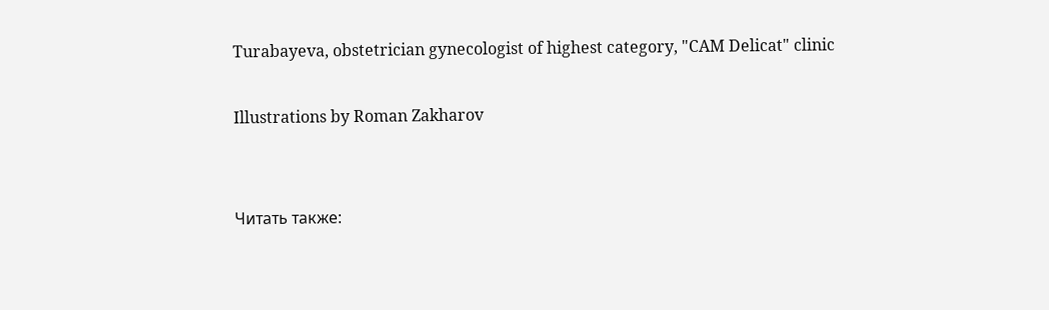Turabayeva, obstetrician gynecologist of highest category, "CAM Delicat" clinic

Illustrations by Roman Zakharov


Читать также: